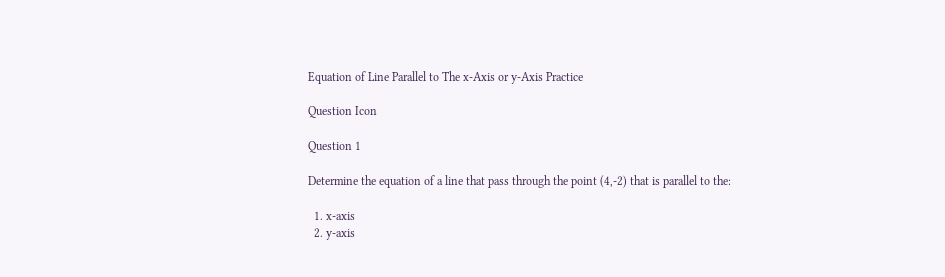Equation of Line Parallel to The x-Axis or y-Axis Practice

Question Icon

Question 1

Determine the equation of a line that pass through the point (4,-2) that is parallel to the:

  1. x-axis
  2. y-axis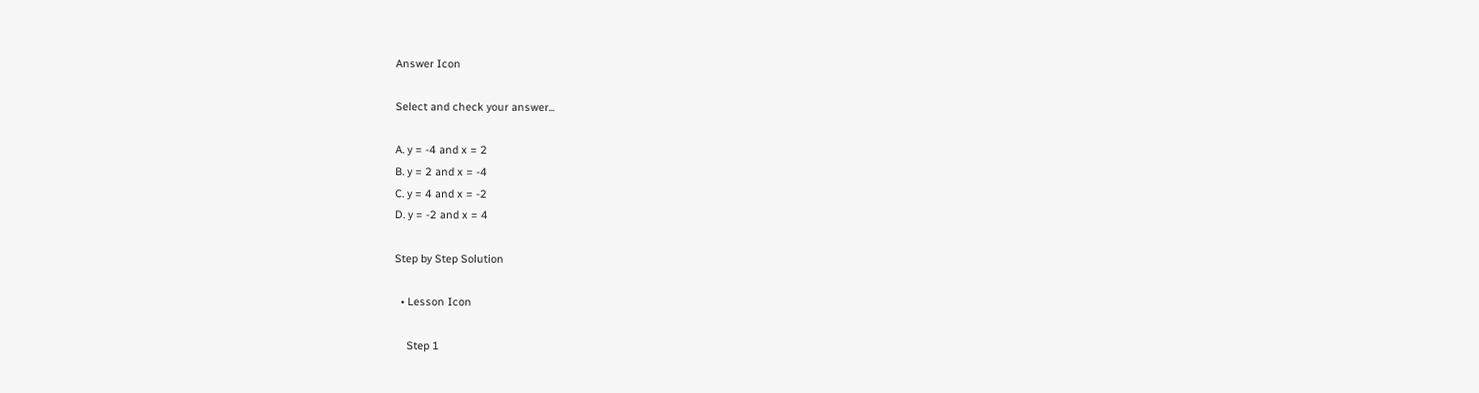Answer Icon

Select and check your answer...

A. y = -4 and x = 2
B. y = 2 and x = -4
C. y = 4 and x = -2
D. y = -2 and x = 4

Step by Step Solution

  • Lesson Icon

    Step 1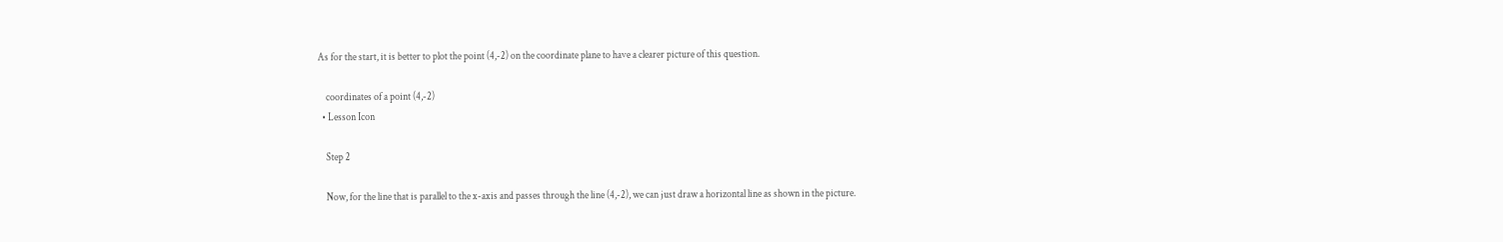As for the start, it is better to plot the point (4,-2) on the coordinate plane to have a clearer picture of this question.

    coordinates of a point (4,-2)
  • Lesson Icon

    Step 2

    Now, for the line that is parallel to the x-axis and passes through the line (4,-2), we can just draw a horizontal line as shown in the picture.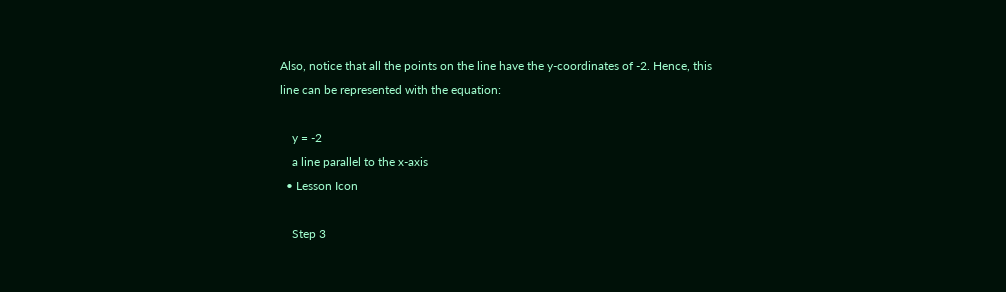Also, notice that all the points on the line have the y-coordinates of -2. Hence, this line can be represented with the equation:

    y = -2
    a line parallel to the x-axis
  • Lesson Icon

    Step 3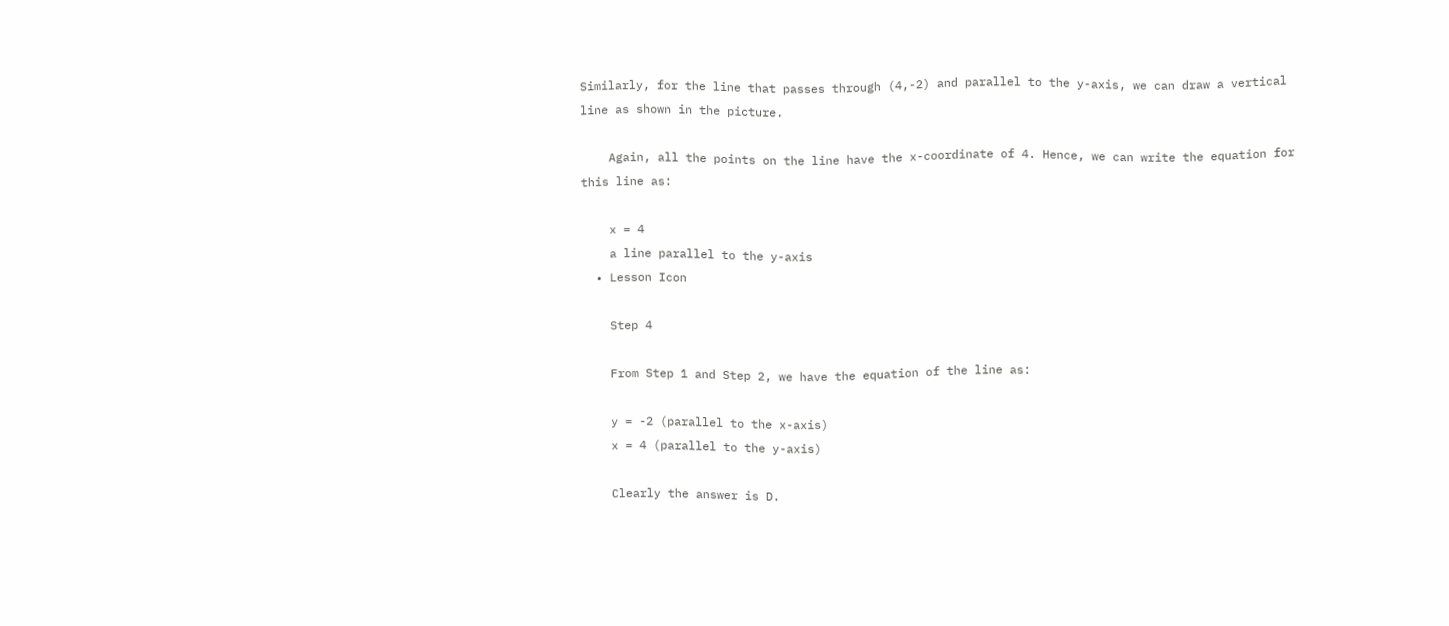Similarly, for the line that passes through (4,-2) and parallel to the y-axis, we can draw a vertical line as shown in the picture.

    Again, all the points on the line have the x-coordinate of 4. Hence, we can write the equation for this line as:

    x = 4
    a line parallel to the y-axis
  • Lesson Icon

    Step 4

    From Step 1 and Step 2, we have the equation of the line as:

    y = -2 (parallel to the x-axis)
    x = 4 (parallel to the y-axis)

    Clearly the answer is D.